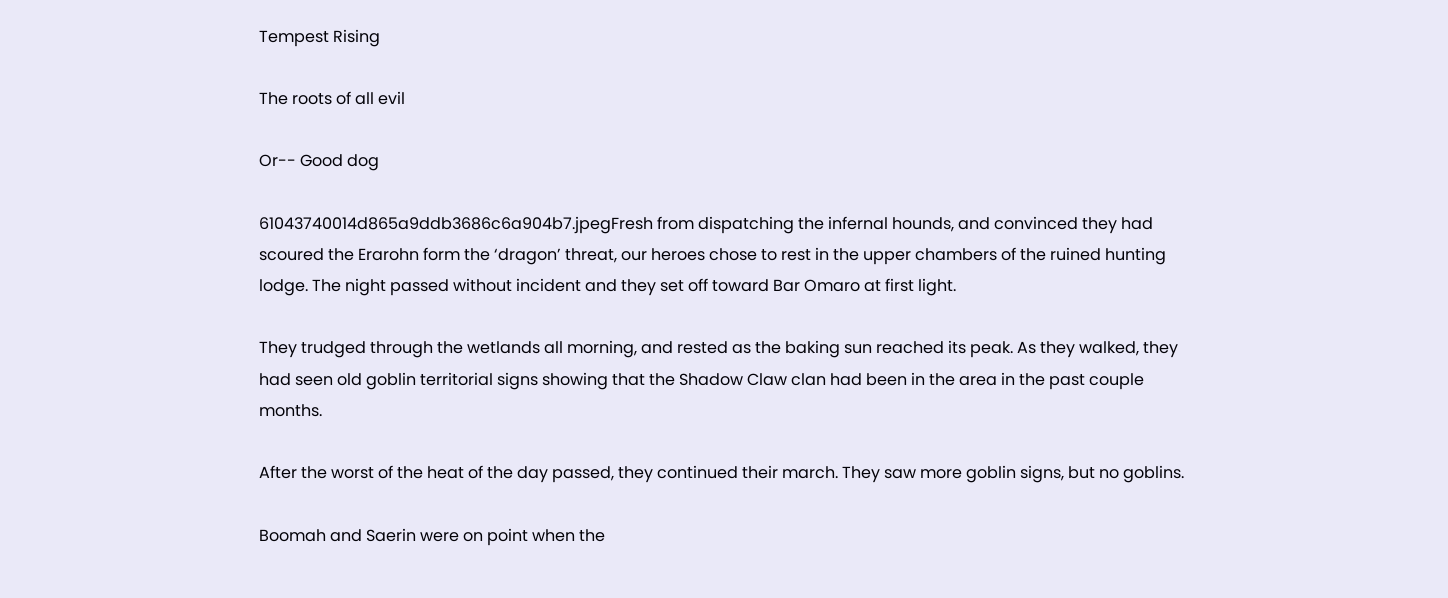Tempest Rising

The roots of all evil

Or-- Good dog

61043740014d865a9ddb3686c6a904b7.jpegFresh from dispatching the infernal hounds, and convinced they had scoured the Erarohn form the ‘dragon’ threat, our heroes chose to rest in the upper chambers of the ruined hunting lodge. The night passed without incident and they set off toward Bar Omaro at first light.

They trudged through the wetlands all morning, and rested as the baking sun reached its peak. As they walked, they had seen old goblin territorial signs showing that the Shadow Claw clan had been in the area in the past couple months.

After the worst of the heat of the day passed, they continued their march. They saw more goblin signs, but no goblins.

Boomah and Saerin were on point when the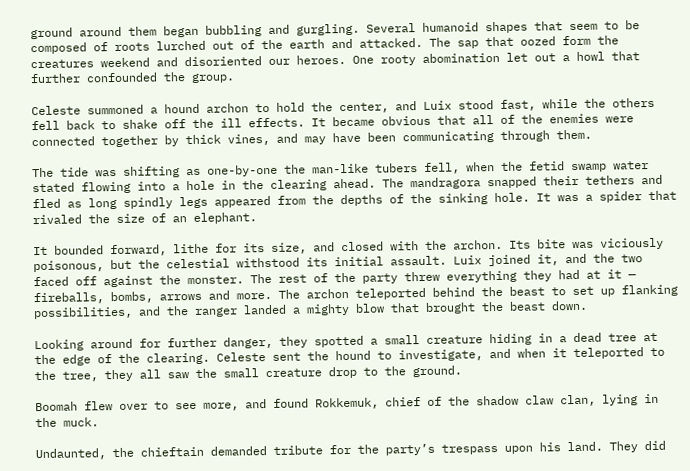ground around them began bubbling and gurgling. Several humanoid shapes that seem to be composed of roots lurched out of the earth and attacked. The sap that oozed form the creatures weekend and disoriented our heroes. One rooty abomination let out a howl that further confounded the group.

Celeste summoned a hound archon to hold the center, and Luix stood fast, while the others fell back to shake off the ill effects. It became obvious that all of the enemies were connected together by thick vines, and may have been communicating through them.

The tide was shifting as one-by-one the man-like tubers fell, when the fetid swamp water stated flowing into a hole in the clearing ahead. The mandragora snapped their tethers and fled as long spindly legs appeared from the depths of the sinking hole. It was a spider that rivaled the size of an elephant.

It bounded forward, lithe for its size, and closed with the archon. Its bite was viciously poisonous, but the celestial withstood its initial assault. Luix joined it, and the two faced off against the monster. The rest of the party threw everything they had at it — fireballs, bombs, arrows and more. The archon teleported behind the beast to set up flanking possibilities, and the ranger landed a mighty blow that brought the beast down.

Looking around for further danger, they spotted a small creature hiding in a dead tree at the edge of the clearing. Celeste sent the hound to investigate, and when it teleported to the tree, they all saw the small creature drop to the ground.

Boomah flew over to see more, and found Rokkemuk, chief of the shadow claw clan, lying in the muck.

Undaunted, the chieftain demanded tribute for the party’s trespass upon his land. They did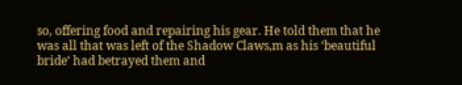so, offering food and repairing his gear. He told them that he was all that was left of the Shadow Claws,m as his ‘beautiful bride’ had betrayed them and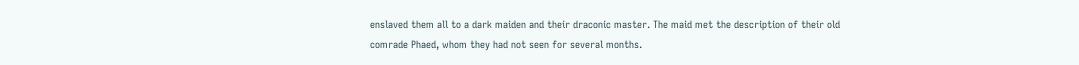enslaved them all to a dark maiden and their draconic master. The maid met the description of their old comrade Phaed, whom they had not seen for several months.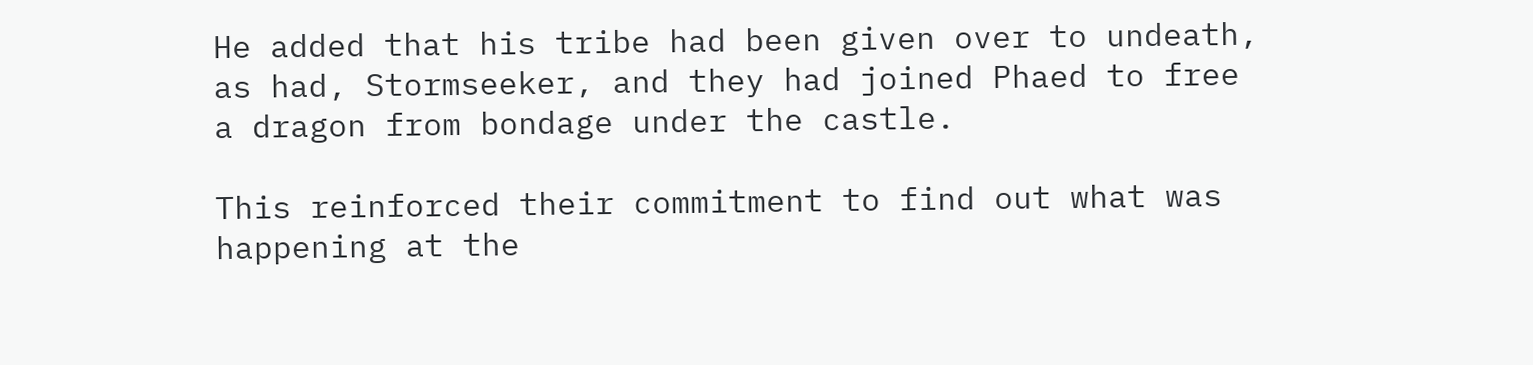He added that his tribe had been given over to undeath, as had, Stormseeker, and they had joined Phaed to free a dragon from bondage under the castle.

This reinforced their commitment to find out what was happening at the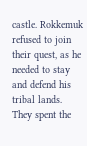castle. Rokkemuk refused to join their quest, as he needed to stay and defend his tribal lands. They spent the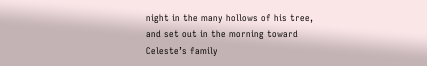night in the many hollows of his tree, and set out in the morning toward Celeste’s family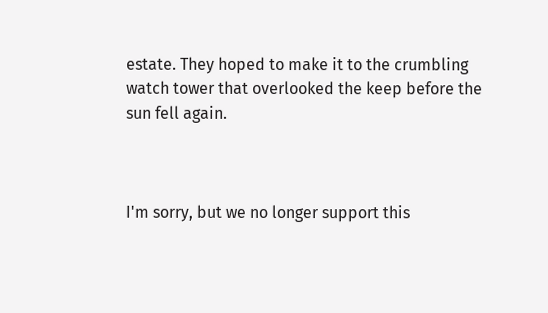estate. They hoped to make it to the crumbling watch tower that overlooked the keep before the sun fell again.



I'm sorry, but we no longer support this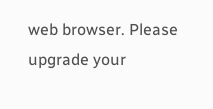web browser. Please upgrade your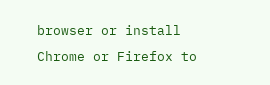browser or install Chrome or Firefox to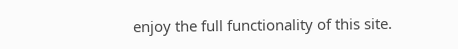enjoy the full functionality of this site.